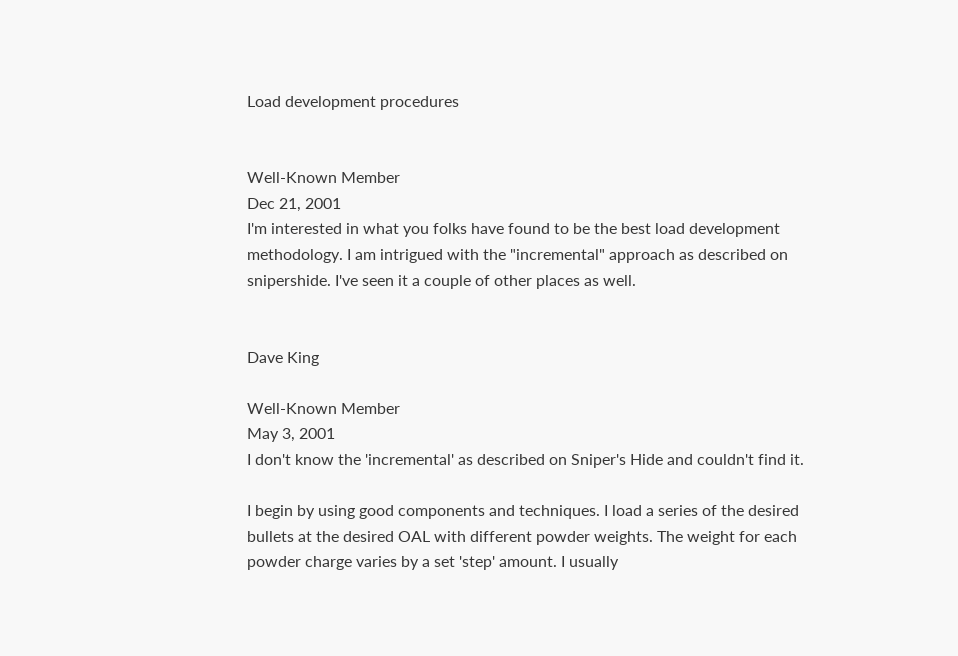Load development procedures


Well-Known Member
Dec 21, 2001
I'm interested in what you folks have found to be the best load development methodology. I am intrigued with the "incremental" approach as described on snipershide. I've seen it a couple of other places as well.


Dave King

Well-Known Member
May 3, 2001
I don't know the 'incremental' as described on Sniper's Hide and couldn't find it.

I begin by using good components and techniques. I load a series of the desired bullets at the desired OAL with different powder weights. The weight for each powder charge varies by a set 'step' amount. I usually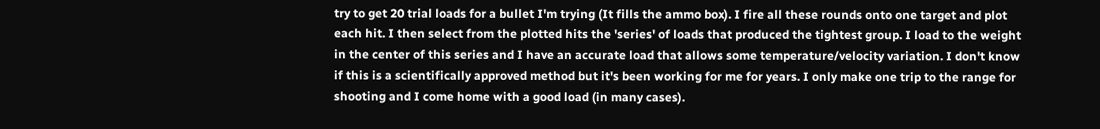try to get 20 trial loads for a bullet I'm trying (It fills the ammo box). I fire all these rounds onto one target and plot each hit. I then select from the plotted hits the 'series' of loads that produced the tightest group. I load to the weight in the center of this series and I have an accurate load that allows some temperature/velocity variation. I don't know if this is a scientifically approved method but it's been working for me for years. I only make one trip to the range for shooting and I come home with a good load (in many cases).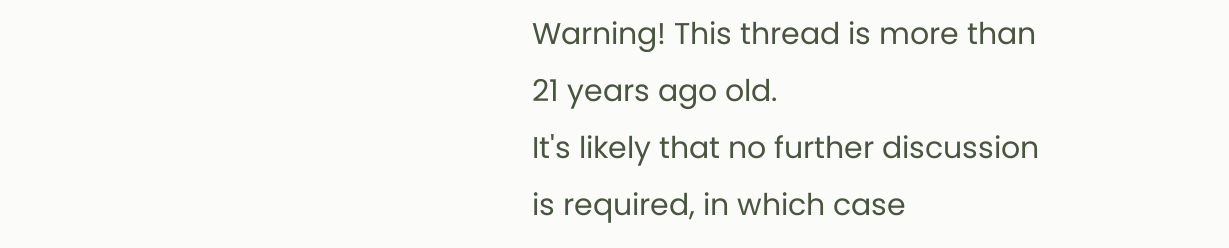Warning! This thread is more than 21 years ago old.
It's likely that no further discussion is required, in which case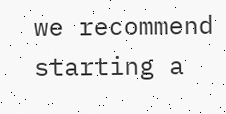we recommend starting a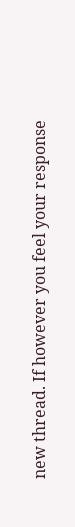new thread. If however you feel your response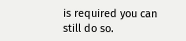is required you can still do so.